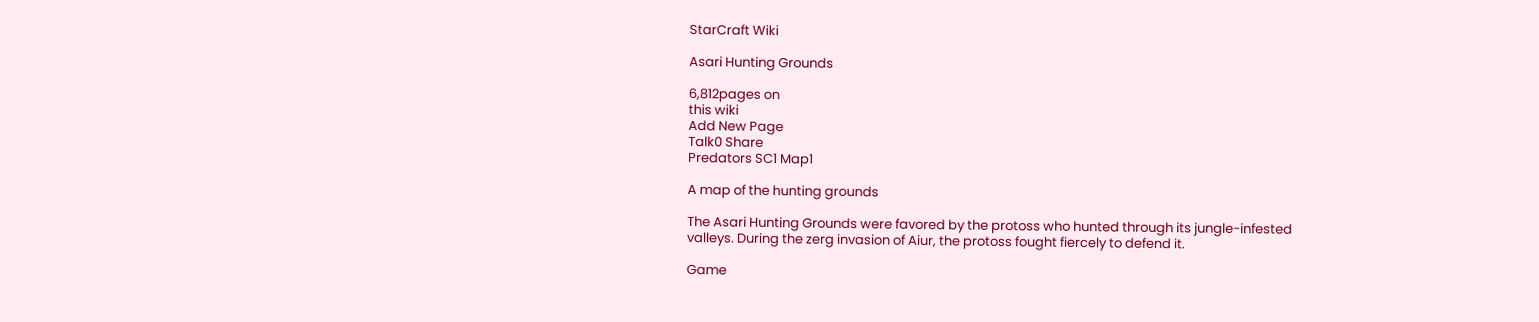StarCraft Wiki

Asari Hunting Grounds

6,812pages on
this wiki
Add New Page
Talk0 Share
Predators SC1 Map1

A map of the hunting grounds

The Asari Hunting Grounds were favored by the protoss who hunted through its jungle-infested valleys. During the zerg invasion of Aiur, the protoss fought fiercely to defend it.

Game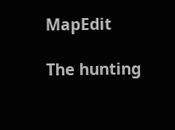MapEdit

The hunting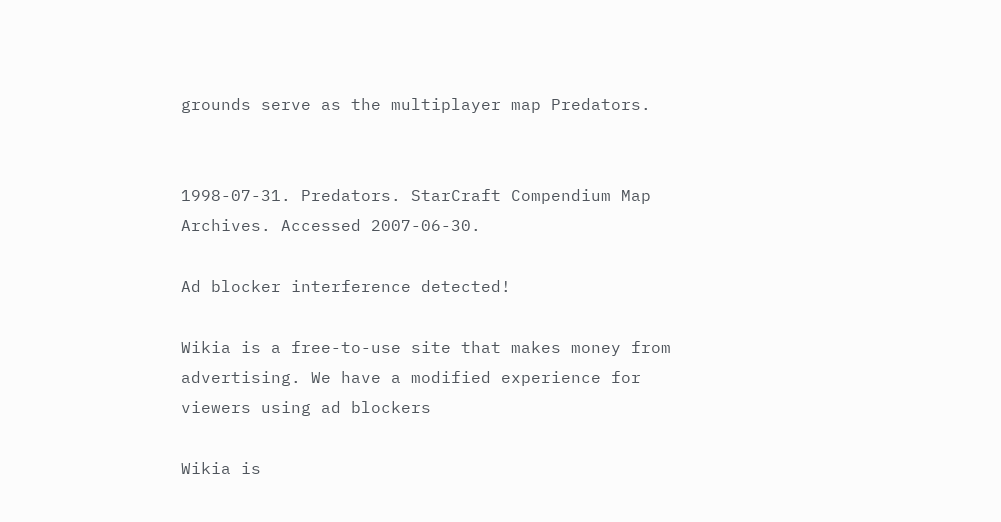grounds serve as the multiplayer map Predators.


1998-07-31. Predators. StarCraft Compendium Map Archives. Accessed 2007-06-30.

Ad blocker interference detected!

Wikia is a free-to-use site that makes money from advertising. We have a modified experience for viewers using ad blockers

Wikia is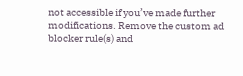not accessible if you’ve made further modifications. Remove the custom ad blocker rule(s) and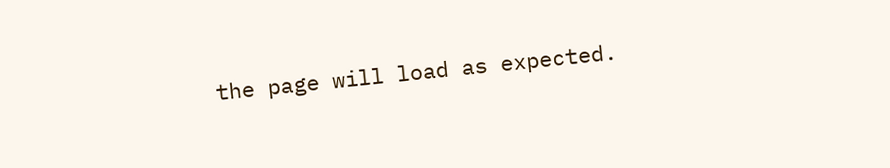the page will load as expected.